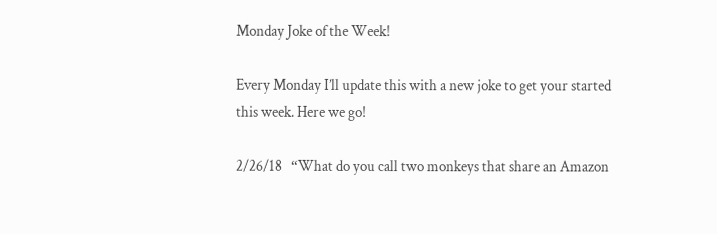Monday Joke of the Week!

Every Monday I’ll update this with a new joke to get your started this week. Here we go!

2/26/18   “What do you call two monkeys that share an Amazon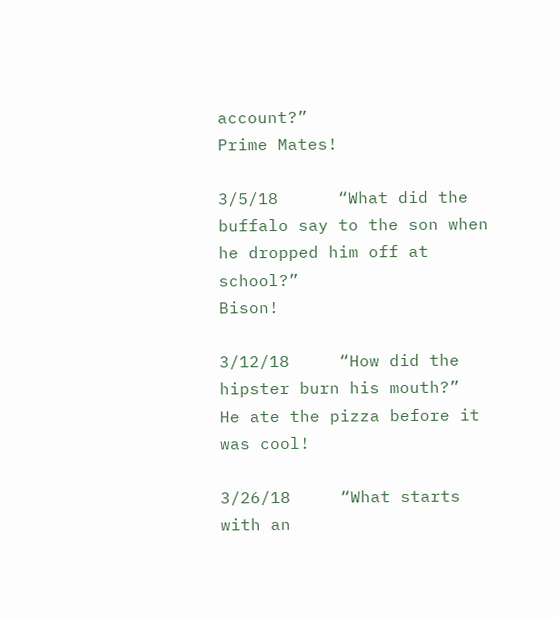account?”                                        Prime Mates!

3/5/18      “What did the buffalo say to the son when he dropped him off at school?”                        Bison!

3/12/18     “How did the hipster burn his mouth?”                                                                                      He ate the pizza before it was cool!

3/26/18     “What starts with an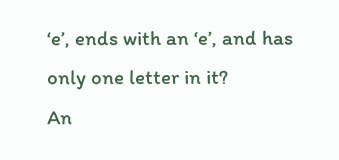‘e’, ends with an ‘e’, and has only one letter in it?                                 An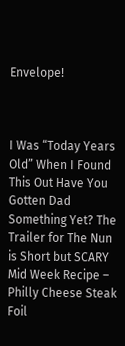Envelope!



I Was “Today Years Old” When I Found This Out Have You Gotten Dad Something Yet? The Trailer for The Nun is Short but SCARY Mid Week Recipe – Philly Cheese Steak Foil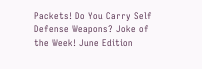Packets! Do You Carry Self Defense Weapons? Joke of the Week! June Edition